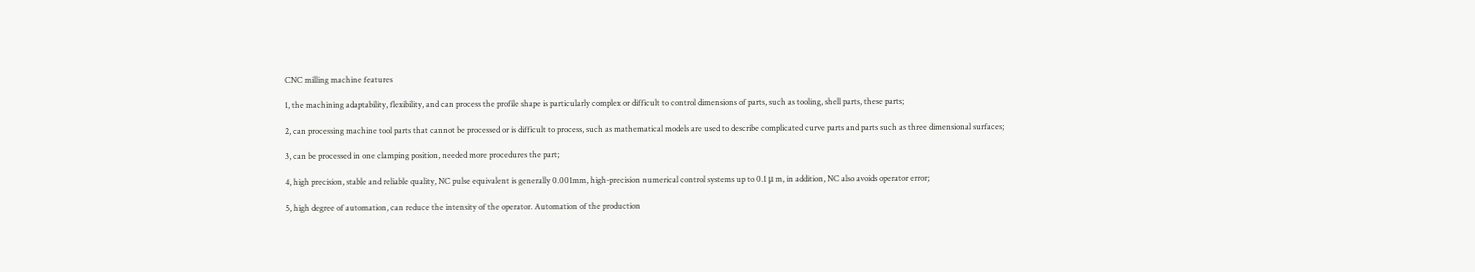CNC milling machine features

1, the machining adaptability, flexibility, and can process the profile shape is particularly complex or difficult to control dimensions of parts, such as tooling, shell parts, these parts;

2, can processing machine tool parts that cannot be processed or is difficult to process, such as mathematical models are used to describe complicated curve parts and parts such as three dimensional surfaces;

3, can be processed in one clamping position, needed more procedures the part;

4, high precision, stable and reliable quality, NC pulse equivalent is generally 0.001mm, high-precision numerical control systems up to 0.1 μ m, in addition, NC also avoids operator error;

5, high degree of automation, can reduce the intensity of the operator. Automation of the production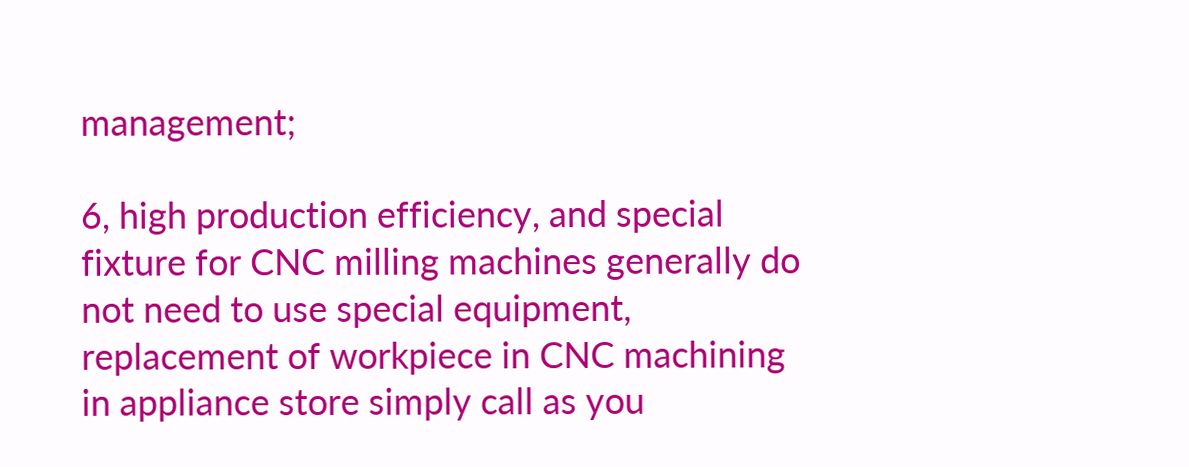management;

6, high production efficiency, and special fixture for CNC milling machines generally do not need to use special equipment, replacement of workpiece in CNC machining in appliance store simply call as you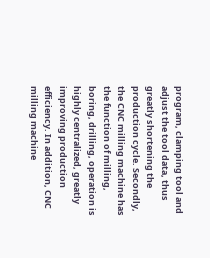program, clamping tool and adjust the tool data, thus greatly shortening the production cycle. Secondly, the CNC milling machine has the function of milling, boring, drilling, operation is highly centralized, greatly improving production efficiency. In addition, CNC milling machine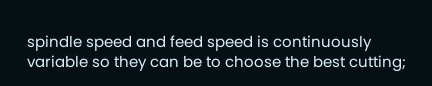spindle speed and feed speed is continuously variable so they can be to choose the best cutting;